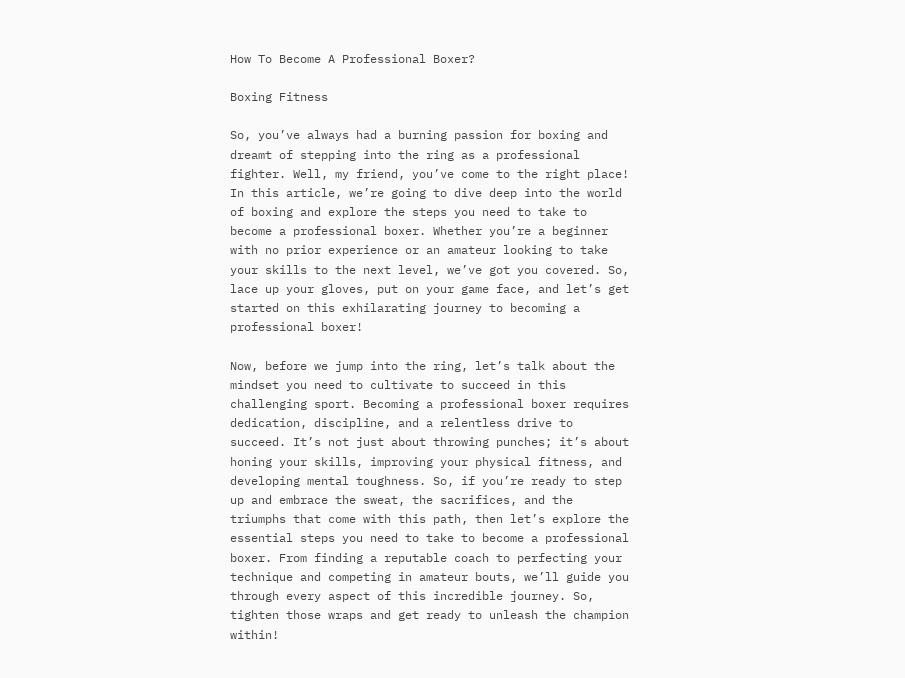How To Become A Professional Boxer?

Boxing Fitness

So, you’ve always had a burning passion for boxing and dreamt of stepping into the ring as a professional fighter. Well, my friend, you’ve come to the right place! In this article, we’re going to dive deep into the world of boxing and explore the steps you need to take to become a professional boxer. Whether you’re a beginner with no prior experience or an amateur looking to take your skills to the next level, we’ve got you covered. So, lace up your gloves, put on your game face, and let’s get started on this exhilarating journey to becoming a professional boxer!

Now, before we jump into the ring, let’s talk about the mindset you need to cultivate to succeed in this challenging sport. Becoming a professional boxer requires dedication, discipline, and a relentless drive to succeed. It’s not just about throwing punches; it’s about honing your skills, improving your physical fitness, and developing mental toughness. So, if you’re ready to step up and embrace the sweat, the sacrifices, and the triumphs that come with this path, then let’s explore the essential steps you need to take to become a professional boxer. From finding a reputable coach to perfecting your technique and competing in amateur bouts, we’ll guide you through every aspect of this incredible journey. So, tighten those wraps and get ready to unleash the champion within!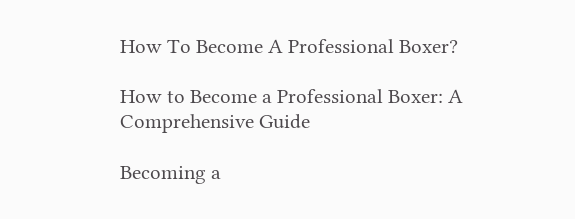How To Become A Professional Boxer?

How to Become a Professional Boxer: A Comprehensive Guide

Becoming a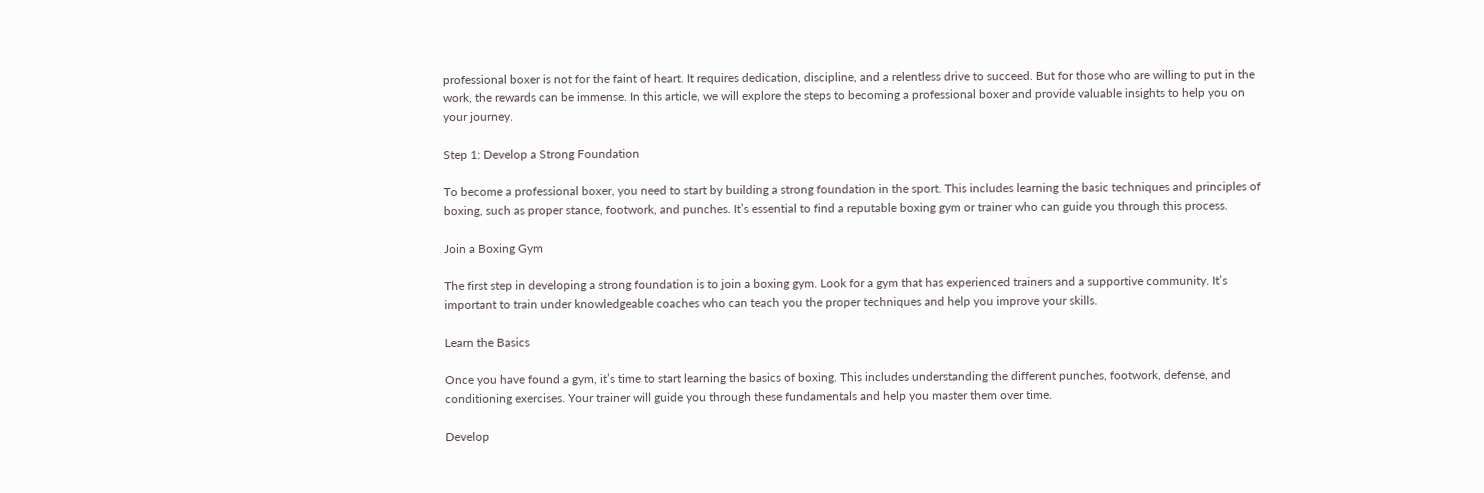professional boxer is not for the faint of heart. It requires dedication, discipline, and a relentless drive to succeed. But for those who are willing to put in the work, the rewards can be immense. In this article, we will explore the steps to becoming a professional boxer and provide valuable insights to help you on your journey.

Step 1: Develop a Strong Foundation

To become a professional boxer, you need to start by building a strong foundation in the sport. This includes learning the basic techniques and principles of boxing, such as proper stance, footwork, and punches. It’s essential to find a reputable boxing gym or trainer who can guide you through this process.

Join a Boxing Gym

The first step in developing a strong foundation is to join a boxing gym. Look for a gym that has experienced trainers and a supportive community. It’s important to train under knowledgeable coaches who can teach you the proper techniques and help you improve your skills.

Learn the Basics

Once you have found a gym, it’s time to start learning the basics of boxing. This includes understanding the different punches, footwork, defense, and conditioning exercises. Your trainer will guide you through these fundamentals and help you master them over time.

Develop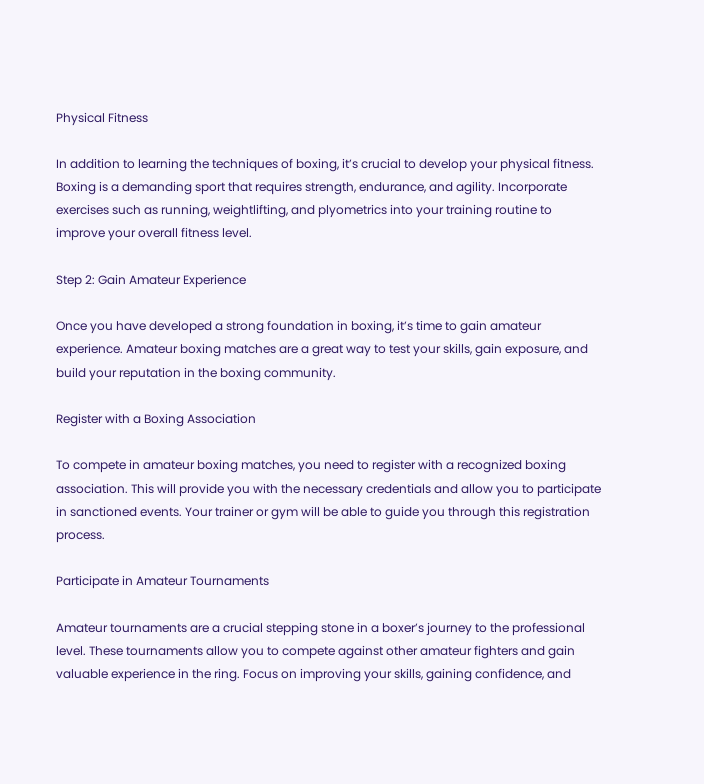Physical Fitness

In addition to learning the techniques of boxing, it’s crucial to develop your physical fitness. Boxing is a demanding sport that requires strength, endurance, and agility. Incorporate exercises such as running, weightlifting, and plyometrics into your training routine to improve your overall fitness level.

Step 2: Gain Amateur Experience

Once you have developed a strong foundation in boxing, it’s time to gain amateur experience. Amateur boxing matches are a great way to test your skills, gain exposure, and build your reputation in the boxing community.

Register with a Boxing Association

To compete in amateur boxing matches, you need to register with a recognized boxing association. This will provide you with the necessary credentials and allow you to participate in sanctioned events. Your trainer or gym will be able to guide you through this registration process.

Participate in Amateur Tournaments

Amateur tournaments are a crucial stepping stone in a boxer’s journey to the professional level. These tournaments allow you to compete against other amateur fighters and gain valuable experience in the ring. Focus on improving your skills, gaining confidence, and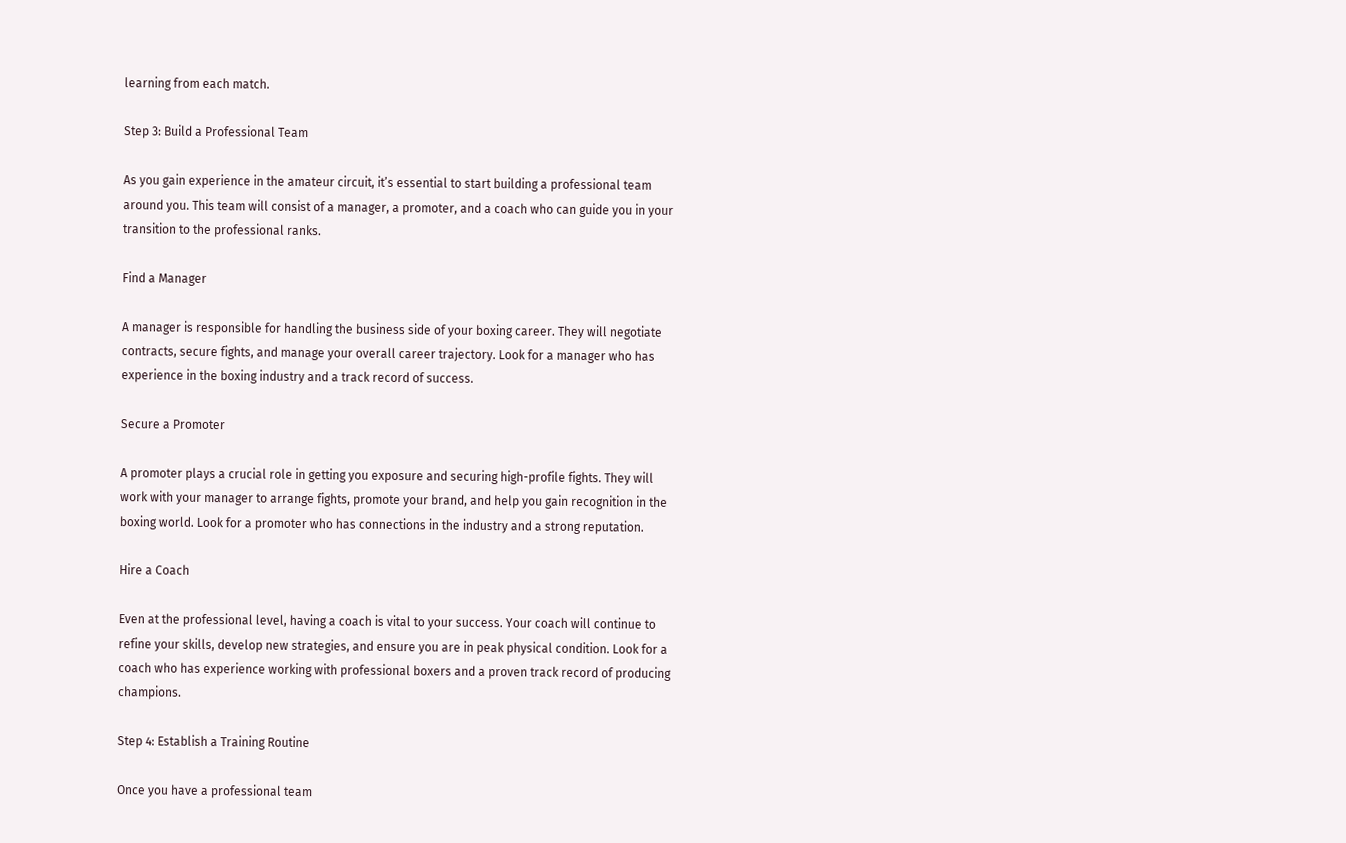learning from each match.

Step 3: Build a Professional Team

As you gain experience in the amateur circuit, it’s essential to start building a professional team around you. This team will consist of a manager, a promoter, and a coach who can guide you in your transition to the professional ranks.

Find a Manager

A manager is responsible for handling the business side of your boxing career. They will negotiate contracts, secure fights, and manage your overall career trajectory. Look for a manager who has experience in the boxing industry and a track record of success.

Secure a Promoter

A promoter plays a crucial role in getting you exposure and securing high-profile fights. They will work with your manager to arrange fights, promote your brand, and help you gain recognition in the boxing world. Look for a promoter who has connections in the industry and a strong reputation.

Hire a Coach

Even at the professional level, having a coach is vital to your success. Your coach will continue to refine your skills, develop new strategies, and ensure you are in peak physical condition. Look for a coach who has experience working with professional boxers and a proven track record of producing champions.

Step 4: Establish a Training Routine

Once you have a professional team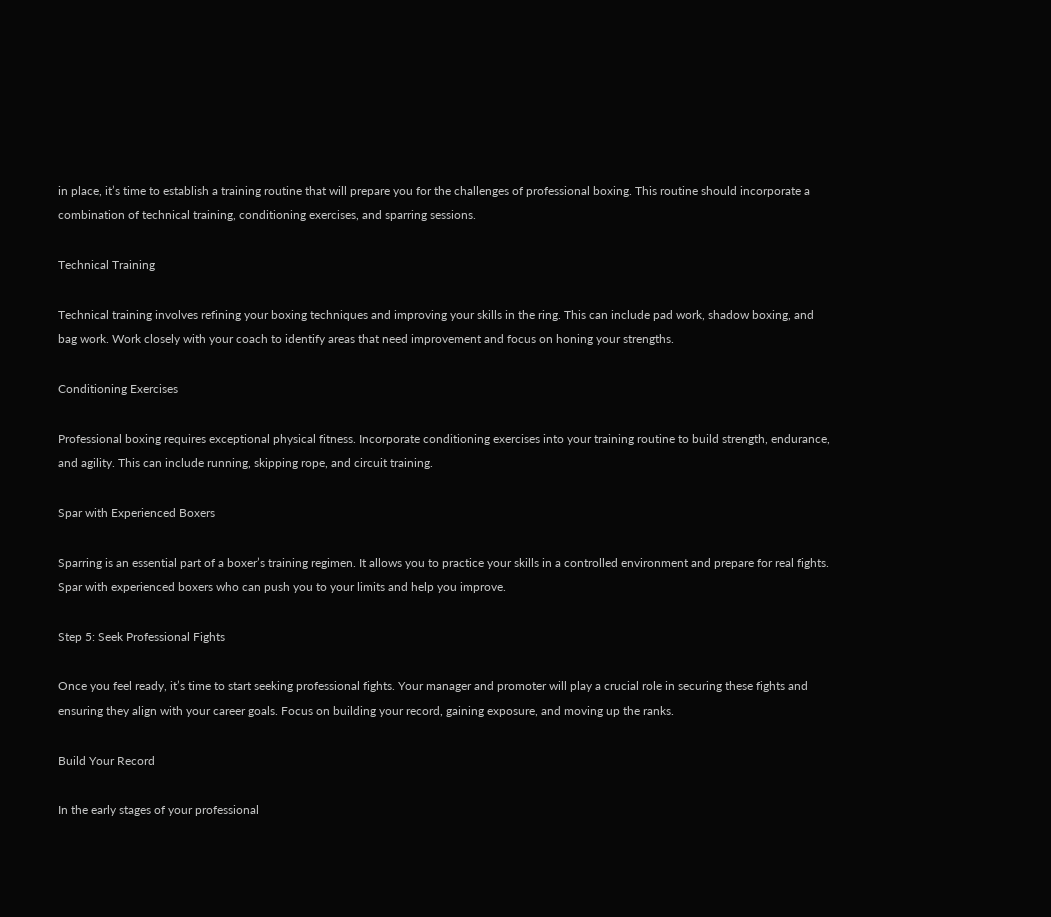in place, it’s time to establish a training routine that will prepare you for the challenges of professional boxing. This routine should incorporate a combination of technical training, conditioning exercises, and sparring sessions.

Technical Training

Technical training involves refining your boxing techniques and improving your skills in the ring. This can include pad work, shadow boxing, and bag work. Work closely with your coach to identify areas that need improvement and focus on honing your strengths.

Conditioning Exercises

Professional boxing requires exceptional physical fitness. Incorporate conditioning exercises into your training routine to build strength, endurance, and agility. This can include running, skipping rope, and circuit training.

Spar with Experienced Boxers

Sparring is an essential part of a boxer’s training regimen. It allows you to practice your skills in a controlled environment and prepare for real fights. Spar with experienced boxers who can push you to your limits and help you improve.

Step 5: Seek Professional Fights

Once you feel ready, it’s time to start seeking professional fights. Your manager and promoter will play a crucial role in securing these fights and ensuring they align with your career goals. Focus on building your record, gaining exposure, and moving up the ranks.

Build Your Record

In the early stages of your professional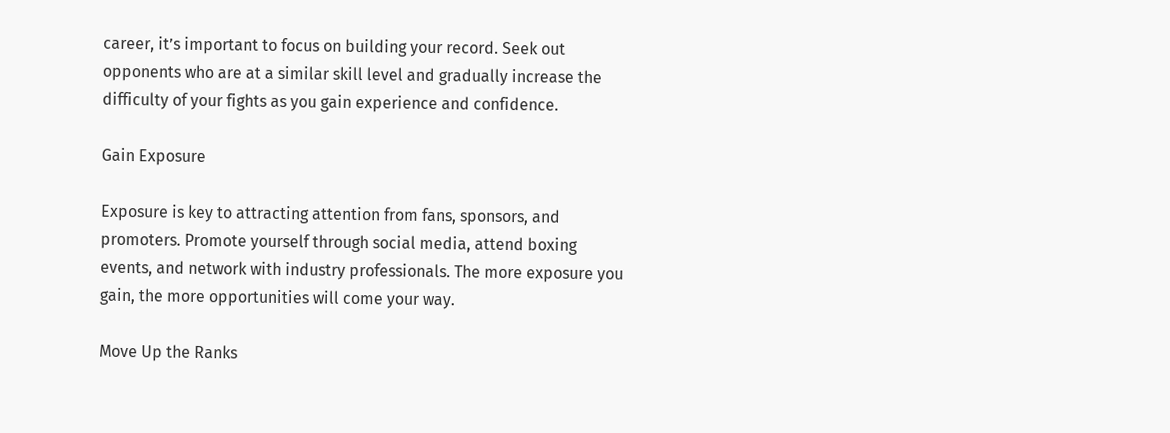career, it’s important to focus on building your record. Seek out opponents who are at a similar skill level and gradually increase the difficulty of your fights as you gain experience and confidence.

Gain Exposure

Exposure is key to attracting attention from fans, sponsors, and promoters. Promote yourself through social media, attend boxing events, and network with industry professionals. The more exposure you gain, the more opportunities will come your way.

Move Up the Ranks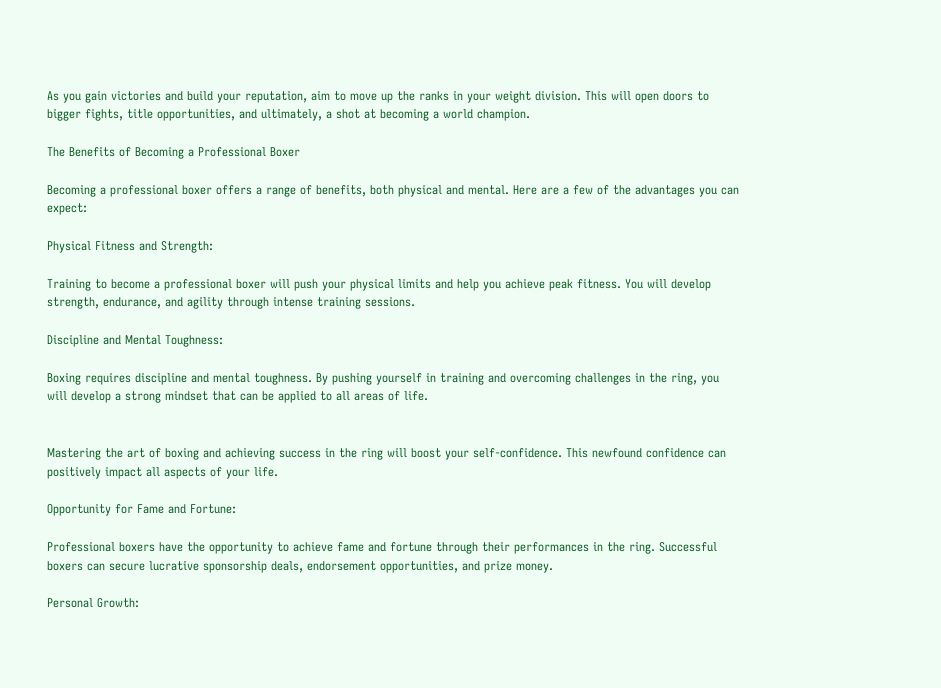As you gain victories and build your reputation, aim to move up the ranks in your weight division. This will open doors to bigger fights, title opportunities, and ultimately, a shot at becoming a world champion.

The Benefits of Becoming a Professional Boxer

Becoming a professional boxer offers a range of benefits, both physical and mental. Here are a few of the advantages you can expect:

Physical Fitness and Strength:

Training to become a professional boxer will push your physical limits and help you achieve peak fitness. You will develop strength, endurance, and agility through intense training sessions.

Discipline and Mental Toughness:

Boxing requires discipline and mental toughness. By pushing yourself in training and overcoming challenges in the ring, you will develop a strong mindset that can be applied to all areas of life.


Mastering the art of boxing and achieving success in the ring will boost your self-confidence. This newfound confidence can positively impact all aspects of your life.

Opportunity for Fame and Fortune:

Professional boxers have the opportunity to achieve fame and fortune through their performances in the ring. Successful boxers can secure lucrative sponsorship deals, endorsement opportunities, and prize money.

Personal Growth: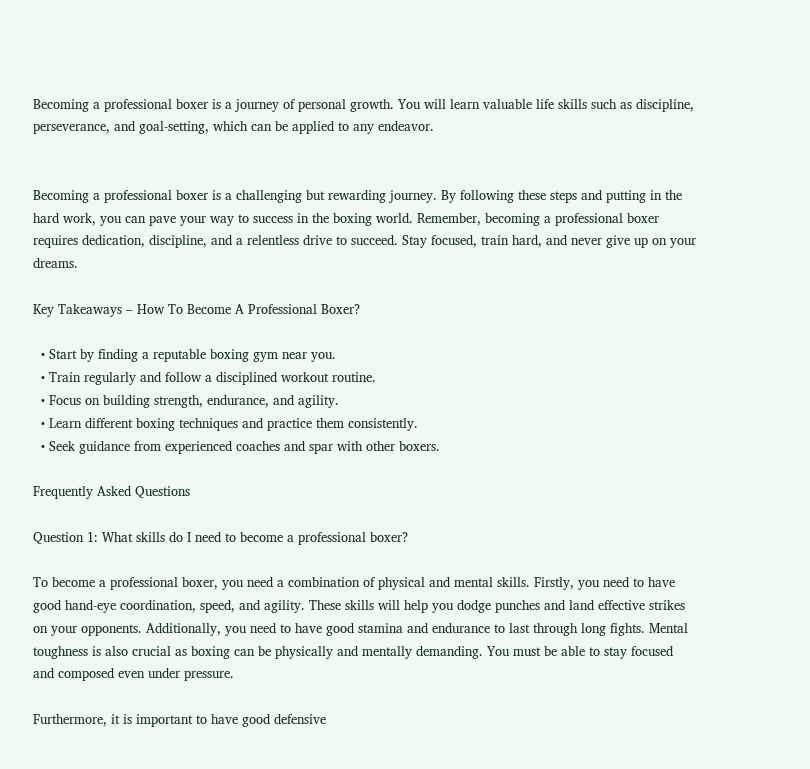Becoming a professional boxer is a journey of personal growth. You will learn valuable life skills such as discipline, perseverance, and goal-setting, which can be applied to any endeavor.


Becoming a professional boxer is a challenging but rewarding journey. By following these steps and putting in the hard work, you can pave your way to success in the boxing world. Remember, becoming a professional boxer requires dedication, discipline, and a relentless drive to succeed. Stay focused, train hard, and never give up on your dreams.

Key Takeaways – How To Become A Professional Boxer?

  • Start by finding a reputable boxing gym near you.
  • Train regularly and follow a disciplined workout routine.
  • Focus on building strength, endurance, and agility.
  • Learn different boxing techniques and practice them consistently.
  • Seek guidance from experienced coaches and spar with other boxers.

Frequently Asked Questions

Question 1: What skills do I need to become a professional boxer?

To become a professional boxer, you need a combination of physical and mental skills. Firstly, you need to have good hand-eye coordination, speed, and agility. These skills will help you dodge punches and land effective strikes on your opponents. Additionally, you need to have good stamina and endurance to last through long fights. Mental toughness is also crucial as boxing can be physically and mentally demanding. You must be able to stay focused and composed even under pressure.

Furthermore, it is important to have good defensive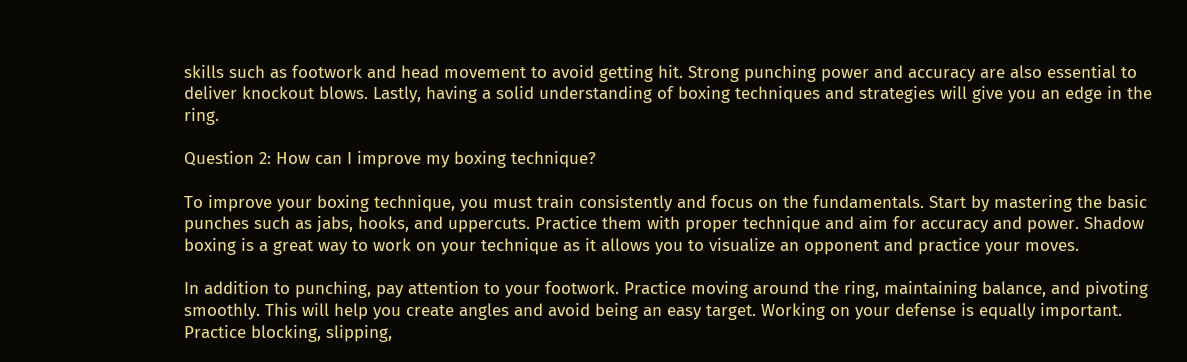skills such as footwork and head movement to avoid getting hit. Strong punching power and accuracy are also essential to deliver knockout blows. Lastly, having a solid understanding of boxing techniques and strategies will give you an edge in the ring.

Question 2: How can I improve my boxing technique?

To improve your boxing technique, you must train consistently and focus on the fundamentals. Start by mastering the basic punches such as jabs, hooks, and uppercuts. Practice them with proper technique and aim for accuracy and power. Shadow boxing is a great way to work on your technique as it allows you to visualize an opponent and practice your moves.

In addition to punching, pay attention to your footwork. Practice moving around the ring, maintaining balance, and pivoting smoothly. This will help you create angles and avoid being an easy target. Working on your defense is equally important. Practice blocking, slipping,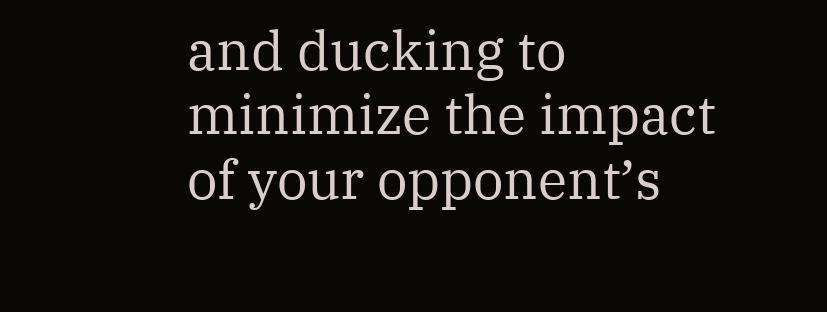and ducking to minimize the impact of your opponent’s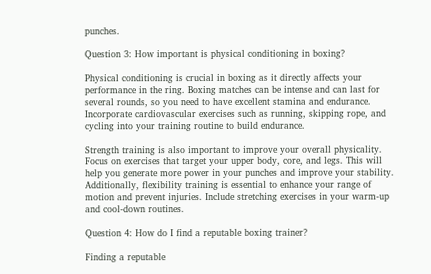punches.

Question 3: How important is physical conditioning in boxing?

Physical conditioning is crucial in boxing as it directly affects your performance in the ring. Boxing matches can be intense and can last for several rounds, so you need to have excellent stamina and endurance. Incorporate cardiovascular exercises such as running, skipping rope, and cycling into your training routine to build endurance.

Strength training is also important to improve your overall physicality. Focus on exercises that target your upper body, core, and legs. This will help you generate more power in your punches and improve your stability. Additionally, flexibility training is essential to enhance your range of motion and prevent injuries. Include stretching exercises in your warm-up and cool-down routines.

Question 4: How do I find a reputable boxing trainer?

Finding a reputable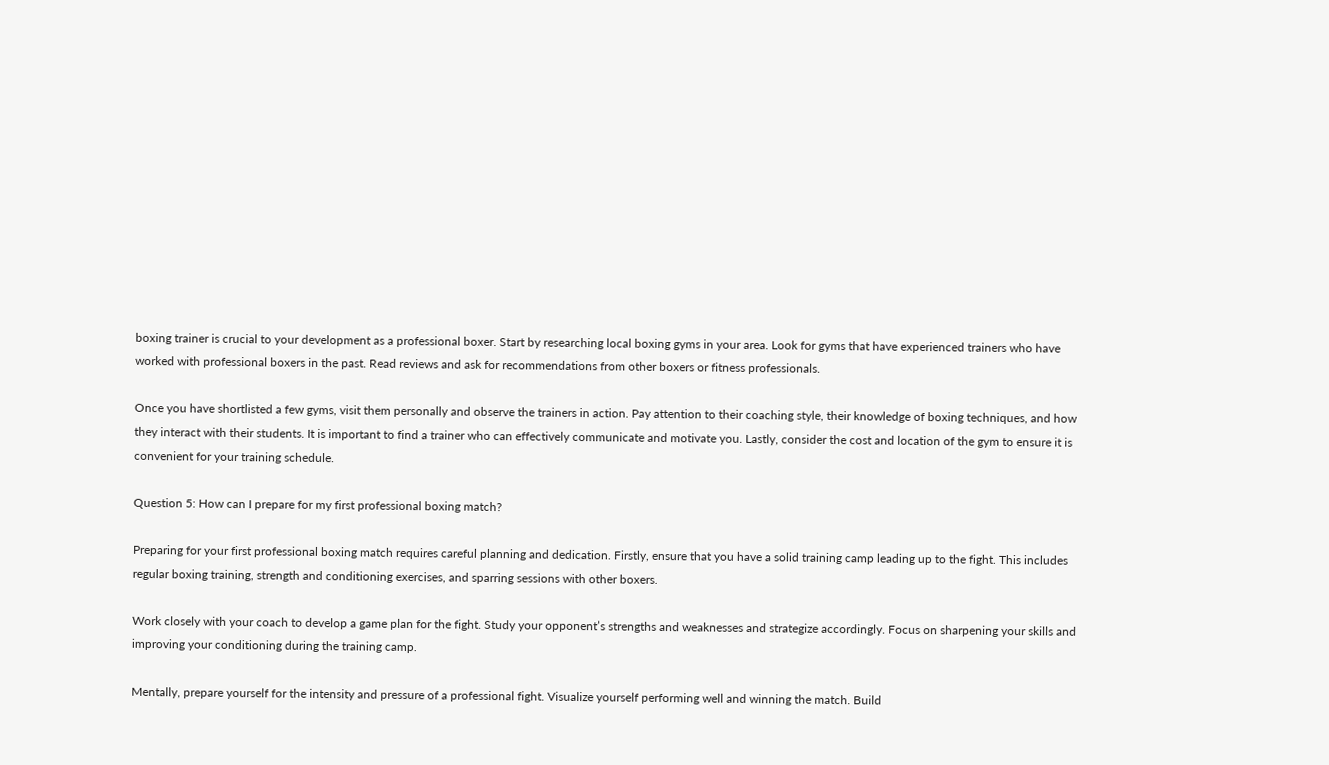boxing trainer is crucial to your development as a professional boxer. Start by researching local boxing gyms in your area. Look for gyms that have experienced trainers who have worked with professional boxers in the past. Read reviews and ask for recommendations from other boxers or fitness professionals.

Once you have shortlisted a few gyms, visit them personally and observe the trainers in action. Pay attention to their coaching style, their knowledge of boxing techniques, and how they interact with their students. It is important to find a trainer who can effectively communicate and motivate you. Lastly, consider the cost and location of the gym to ensure it is convenient for your training schedule.

Question 5: How can I prepare for my first professional boxing match?

Preparing for your first professional boxing match requires careful planning and dedication. Firstly, ensure that you have a solid training camp leading up to the fight. This includes regular boxing training, strength and conditioning exercises, and sparring sessions with other boxers.

Work closely with your coach to develop a game plan for the fight. Study your opponent’s strengths and weaknesses and strategize accordingly. Focus on sharpening your skills and improving your conditioning during the training camp.

Mentally, prepare yourself for the intensity and pressure of a professional fight. Visualize yourself performing well and winning the match. Build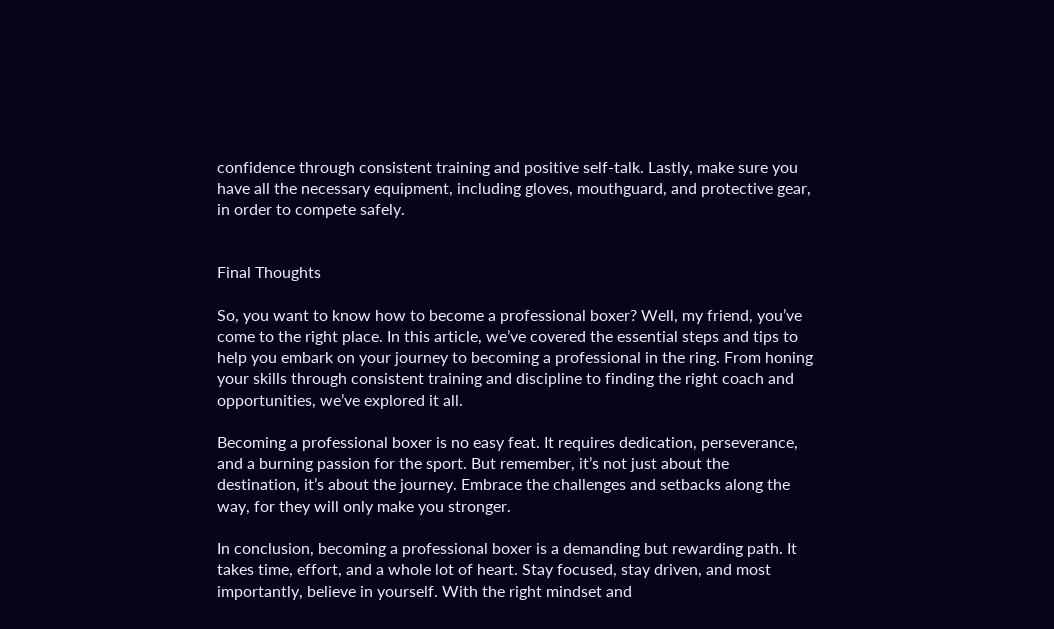confidence through consistent training and positive self-talk. Lastly, make sure you have all the necessary equipment, including gloves, mouthguard, and protective gear, in order to compete safely.


Final Thoughts

So, you want to know how to become a professional boxer? Well, my friend, you’ve come to the right place. In this article, we’ve covered the essential steps and tips to help you embark on your journey to becoming a professional in the ring. From honing your skills through consistent training and discipline to finding the right coach and opportunities, we’ve explored it all.

Becoming a professional boxer is no easy feat. It requires dedication, perseverance, and a burning passion for the sport. But remember, it’s not just about the destination, it’s about the journey. Embrace the challenges and setbacks along the way, for they will only make you stronger.

In conclusion, becoming a professional boxer is a demanding but rewarding path. It takes time, effort, and a whole lot of heart. Stay focused, stay driven, and most importantly, believe in yourself. With the right mindset and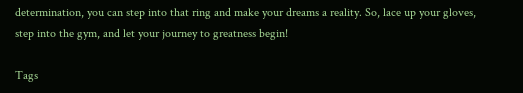determination, you can step into that ring and make your dreams a reality. So, lace up your gloves, step into the gym, and let your journey to greatness begin!

Tags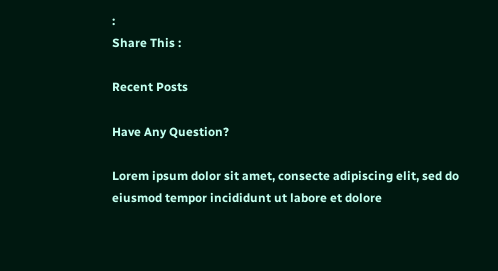:
Share This :

Recent Posts

Have Any Question?

Lorem ipsum dolor sit amet, consecte adipiscing elit, sed do eiusmod tempor incididunt ut labore et dolore